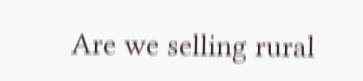Are we selling rural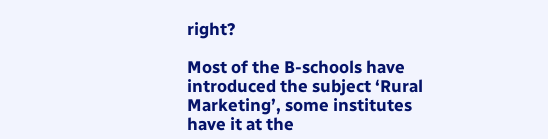right?

Most of the B-schools have introduced the subject ‘Rural Marketing’, some institutes have it at the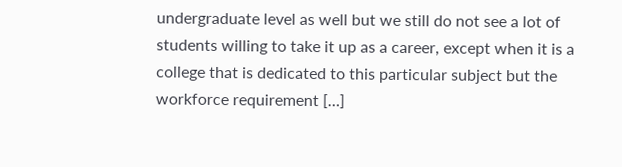undergraduate level as well but we still do not see a lot of students willing to take it up as a career, except when it is a college that is dedicated to this particular subject but the workforce requirement […]